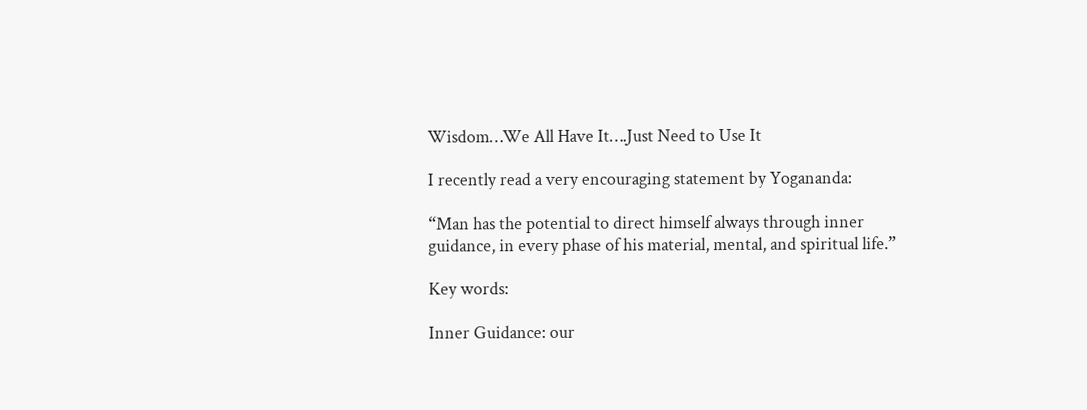Wisdom…We All Have It….Just Need to Use It

I recently read a very encouraging statement by Yogananda:

“Man has the potential to direct himself always through inner guidance, in every phase of his material, mental, and spiritual life.”

Key words:

Inner Guidance: our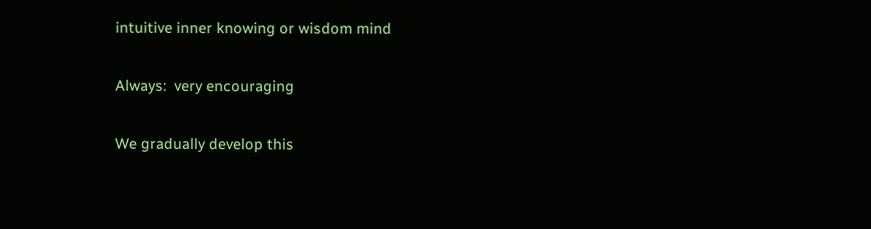intuitive inner knowing or wisdom mind

Always:  very encouraging

We gradually develop this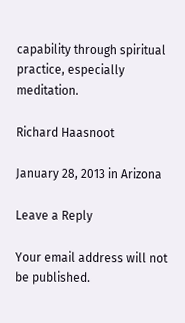capability through spiritual practice, especially meditation.

Richard Haasnoot

January 28, 2013 in Arizona

Leave a Reply

Your email address will not be published.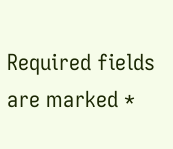Required fields are marked *